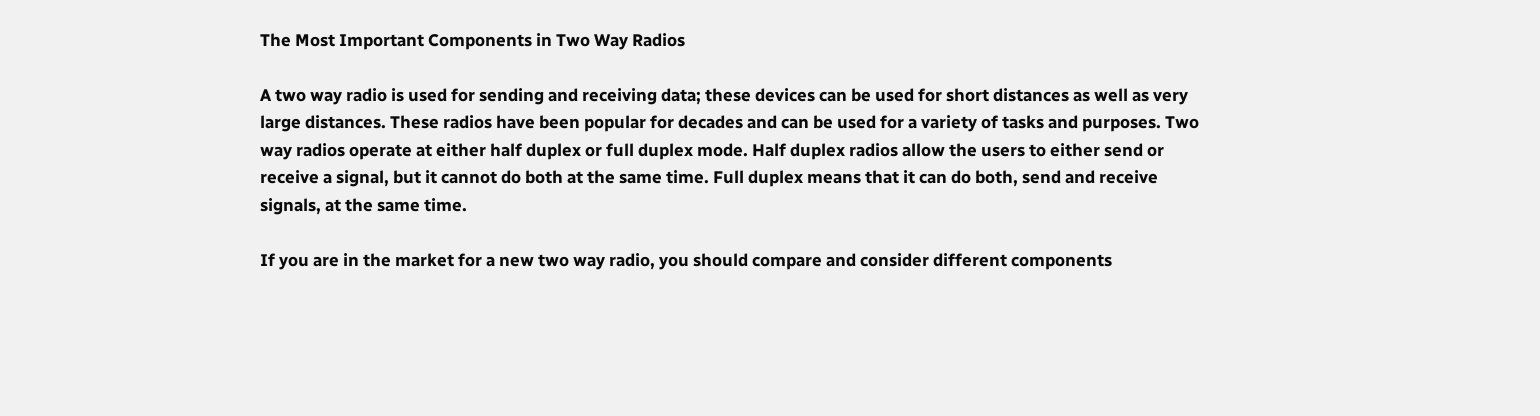The Most Important Components in Two Way Radios

A two way radio is used for sending and receiving data; these devices can be used for short distances as well as very large distances. These radios have been popular for decades and can be used for a variety of tasks and purposes. Two way radios operate at either half duplex or full duplex mode. Half duplex radios allow the users to either send or receive a signal, but it cannot do both at the same time. Full duplex means that it can do both, send and receive signals, at the same time.

If you are in the market for a new two way radio, you should compare and consider different components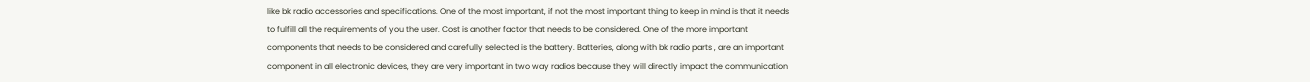like bk radio accessories and specifications. One of the most important, if not the most important thing to keep in mind is that it needs to fulfill all the requirements of you the user. Cost is another factor that needs to be considered. One of the more important components that needs to be considered and carefully selected is the battery. Batteries, along with bk radio parts , are an important component in all electronic devices, they are very important in two way radios because they will directly impact the communication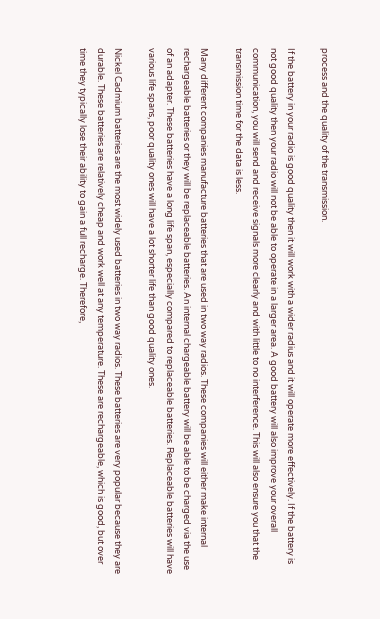process and the quality of the transmission.

If the battery in your radio is good quality then it will work with a wider radius and it will operate more effectively. If the battery is not good quality then your radio will not be able to operate in a larger area. A good battery will also improve your overall communication, you will send and receive signals more clearly and with little to no interference. This will also ensure you that the transmission time for the data is less.

Many different companies manufacture batteries that are used in two way radios. These companies will either make internal rechargeable batteries or they will be replaceable batteries. An internal chargeable battery will be able to be charged via the use of an adapter. These batteries have a long life span, especially compared to replaceable batteries. Replaceable batteries will have various life spans, poor quality ones will have a lot shorter life than good quality ones.

Nickel Cadmium batteries are the most widely used batteries in two way radios. These batteries are very popular because they are durable. These batteries are relatively cheap and work well at any temperature. These are rechargeable, which is good, but over time they typically lose their ability to gain a full recharge. Therefore,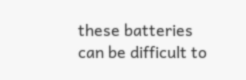these batteries can be difficult to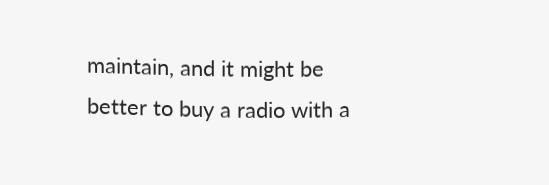maintain, and it might be better to buy a radio with a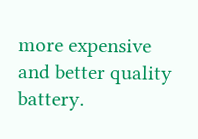more expensive and better quality battery.